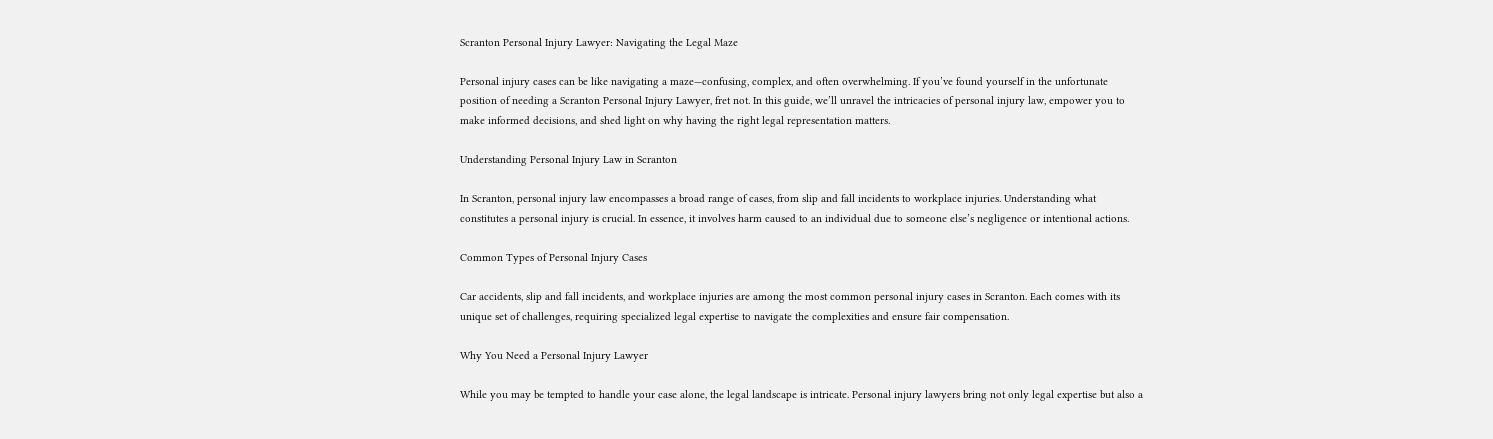Scranton Personal Injury Lawyer: Navigating the Legal Maze

Personal injury cases can be like navigating a maze—confusing, complex, and often overwhelming. If you’ve found yourself in the unfortunate position of needing a Scranton Personal Injury Lawyer, fret not. In this guide, we’ll unravel the intricacies of personal injury law, empower you to make informed decisions, and shed light on why having the right legal representation matters.

Understanding Personal Injury Law in Scranton

In Scranton, personal injury law encompasses a broad range of cases, from slip and fall incidents to workplace injuries. Understanding what constitutes a personal injury is crucial. In essence, it involves harm caused to an individual due to someone else’s negligence or intentional actions.

Common Types of Personal Injury Cases

Car accidents, slip and fall incidents, and workplace injuries are among the most common personal injury cases in Scranton. Each comes with its unique set of challenges, requiring specialized legal expertise to navigate the complexities and ensure fair compensation.

Why You Need a Personal Injury Lawyer

While you may be tempted to handle your case alone, the legal landscape is intricate. Personal injury lawyers bring not only legal expertise but also a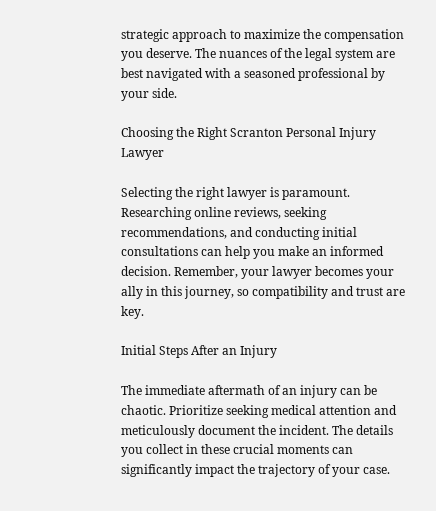strategic approach to maximize the compensation you deserve. The nuances of the legal system are best navigated with a seasoned professional by your side.

Choosing the Right Scranton Personal Injury Lawyer

Selecting the right lawyer is paramount. Researching online reviews, seeking recommendations, and conducting initial consultations can help you make an informed decision. Remember, your lawyer becomes your ally in this journey, so compatibility and trust are key.

Initial Steps After an Injury

The immediate aftermath of an injury can be chaotic. Prioritize seeking medical attention and meticulously document the incident. The details you collect in these crucial moments can significantly impact the trajectory of your case.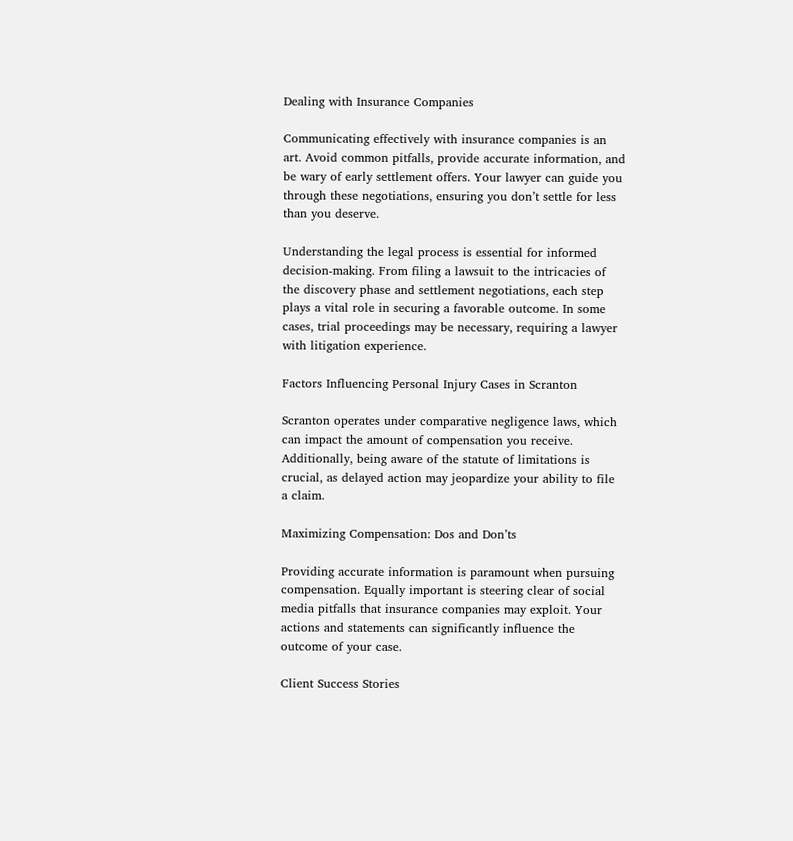Dealing with Insurance Companies

Communicating effectively with insurance companies is an art. Avoid common pitfalls, provide accurate information, and be wary of early settlement offers. Your lawyer can guide you through these negotiations, ensuring you don’t settle for less than you deserve.

Understanding the legal process is essential for informed decision-making. From filing a lawsuit to the intricacies of the discovery phase and settlement negotiations, each step plays a vital role in securing a favorable outcome. In some cases, trial proceedings may be necessary, requiring a lawyer with litigation experience.

Factors Influencing Personal Injury Cases in Scranton

Scranton operates under comparative negligence laws, which can impact the amount of compensation you receive. Additionally, being aware of the statute of limitations is crucial, as delayed action may jeopardize your ability to file a claim.

Maximizing Compensation: Dos and Don’ts

Providing accurate information is paramount when pursuing compensation. Equally important is steering clear of social media pitfalls that insurance companies may exploit. Your actions and statements can significantly influence the outcome of your case.

Client Success Stories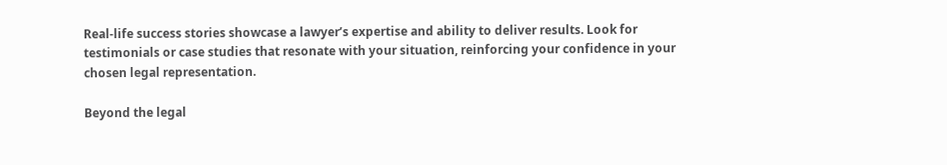Real-life success stories showcase a lawyer’s expertise and ability to deliver results. Look for testimonials or case studies that resonate with your situation, reinforcing your confidence in your chosen legal representation.

Beyond the legal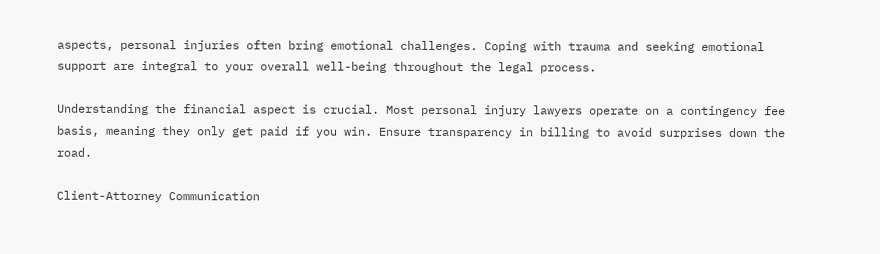aspects, personal injuries often bring emotional challenges. Coping with trauma and seeking emotional support are integral to your overall well-being throughout the legal process.

Understanding the financial aspect is crucial. Most personal injury lawyers operate on a contingency fee basis, meaning they only get paid if you win. Ensure transparency in billing to avoid surprises down the road.

Client-Attorney Communication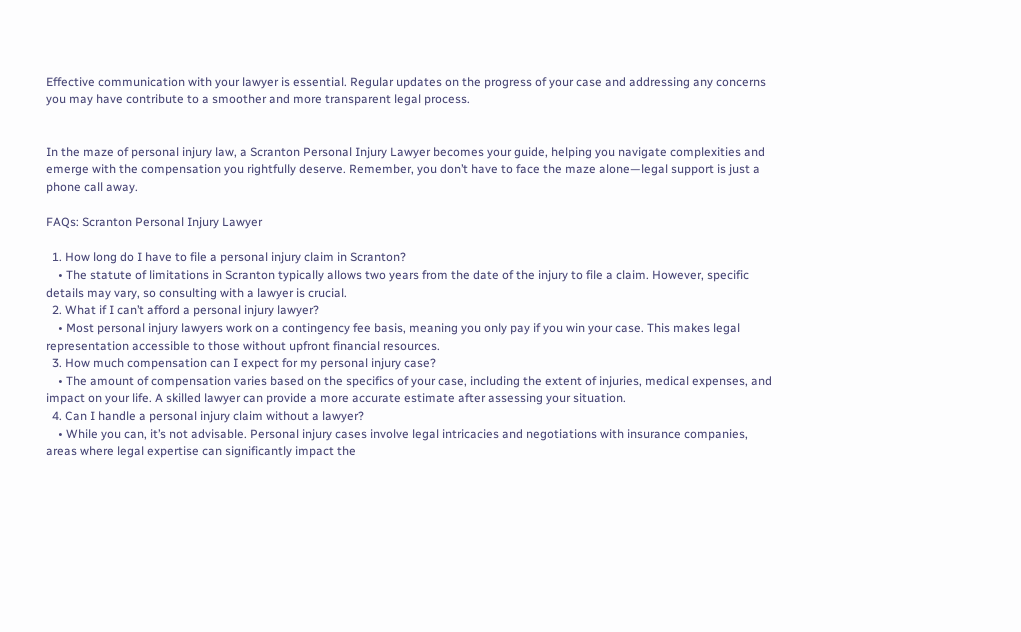Effective communication with your lawyer is essential. Regular updates on the progress of your case and addressing any concerns you may have contribute to a smoother and more transparent legal process.


In the maze of personal injury law, a Scranton Personal Injury Lawyer becomes your guide, helping you navigate complexities and emerge with the compensation you rightfully deserve. Remember, you don’t have to face the maze alone—legal support is just a phone call away.

FAQs: Scranton Personal Injury Lawyer

  1. How long do I have to file a personal injury claim in Scranton?
    • The statute of limitations in Scranton typically allows two years from the date of the injury to file a claim. However, specific details may vary, so consulting with a lawyer is crucial.
  2. What if I can’t afford a personal injury lawyer?
    • Most personal injury lawyers work on a contingency fee basis, meaning you only pay if you win your case. This makes legal representation accessible to those without upfront financial resources.
  3. How much compensation can I expect for my personal injury case?
    • The amount of compensation varies based on the specifics of your case, including the extent of injuries, medical expenses, and impact on your life. A skilled lawyer can provide a more accurate estimate after assessing your situation.
  4. Can I handle a personal injury claim without a lawyer?
    • While you can, it’s not advisable. Personal injury cases involve legal intricacies and negotiations with insurance companies, areas where legal expertise can significantly impact the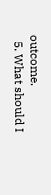outcome.
  5. What should I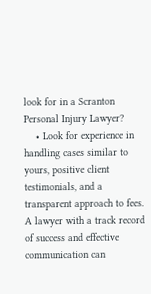look for in a Scranton Personal Injury Lawyer?
    • Look for experience in handling cases similar to yours, positive client testimonials, and a transparent approach to fees. A lawyer with a track record of success and effective communication can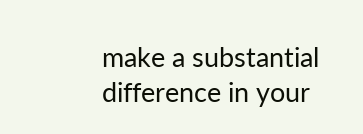make a substantial difference in your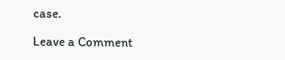case.

Leave a Comment